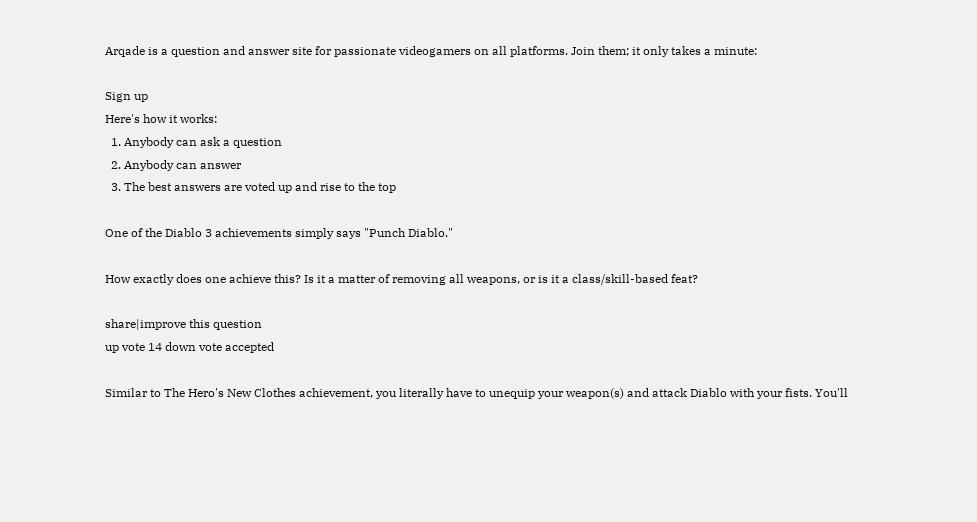Arqade is a question and answer site for passionate videogamers on all platforms. Join them; it only takes a minute:

Sign up
Here's how it works:
  1. Anybody can ask a question
  2. Anybody can answer
  3. The best answers are voted up and rise to the top

One of the Diablo 3 achievements simply says "Punch Diablo."

How exactly does one achieve this? Is it a matter of removing all weapons, or is it a class/skill-based feat?

share|improve this question
up vote 14 down vote accepted

Similar to The Hero's New Clothes achievement, you literally have to unequip your weapon(s) and attack Diablo with your fists. You'll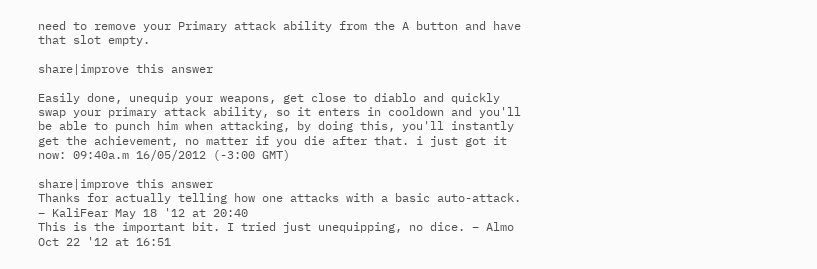need to remove your Primary attack ability from the A button and have that slot empty.

share|improve this answer

Easily done, unequip your weapons, get close to diablo and quickly swap your primary attack ability, so it enters in cooldown and you'll be able to punch him when attacking, by doing this, you'll instantly get the achievement, no matter if you die after that. i just got it now: 09:40a.m 16/05/2012 (-3:00 GMT)

share|improve this answer
Thanks for actually telling how one attacks with a basic auto-attack. – KaliFear May 18 '12 at 20:40
This is the important bit. I tried just unequipping, no dice. – Almo Oct 22 '12 at 16:51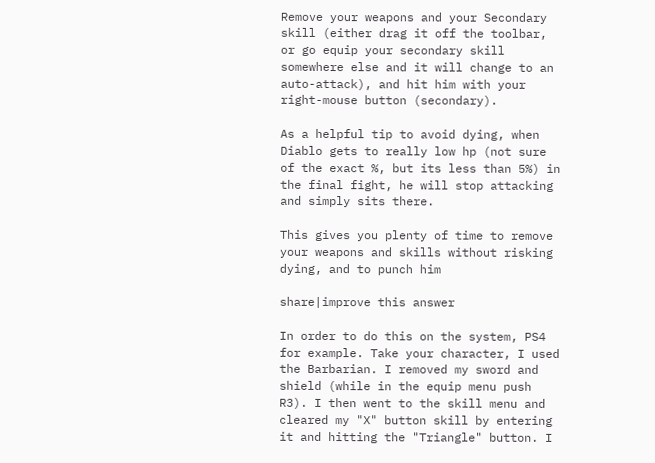Remove your weapons and your Secondary skill (either drag it off the toolbar, or go equip your secondary skill somewhere else and it will change to an auto-attack), and hit him with your right-mouse button (secondary).

As a helpful tip to avoid dying, when Diablo gets to really low hp (not sure of the exact %, but its less than 5%) in the final fight, he will stop attacking and simply sits there.

This gives you plenty of time to remove your weapons and skills without risking dying, and to punch him

share|improve this answer

In order to do this on the system, PS4 for example. Take your character, I used the Barbarian. I removed my sword and shield (while in the equip menu push R3). I then went to the skill menu and cleared my "X" button skill by entering it and hitting the "Triangle" button. I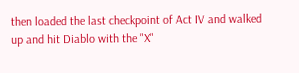then loaded the last checkpoint of Act IV and walked up and hit Diablo with the "X"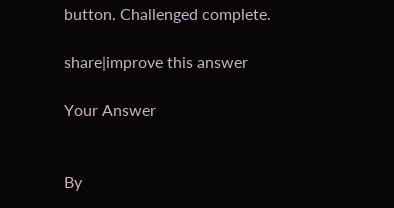button. Challenged complete.

share|improve this answer

Your Answer


By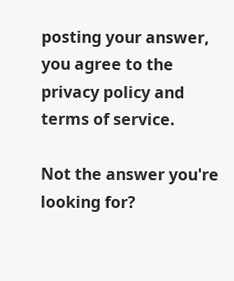posting your answer, you agree to the privacy policy and terms of service.

Not the answer you're looking for?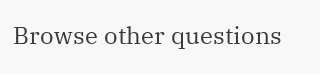Browse other questions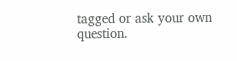tagged or ask your own question.